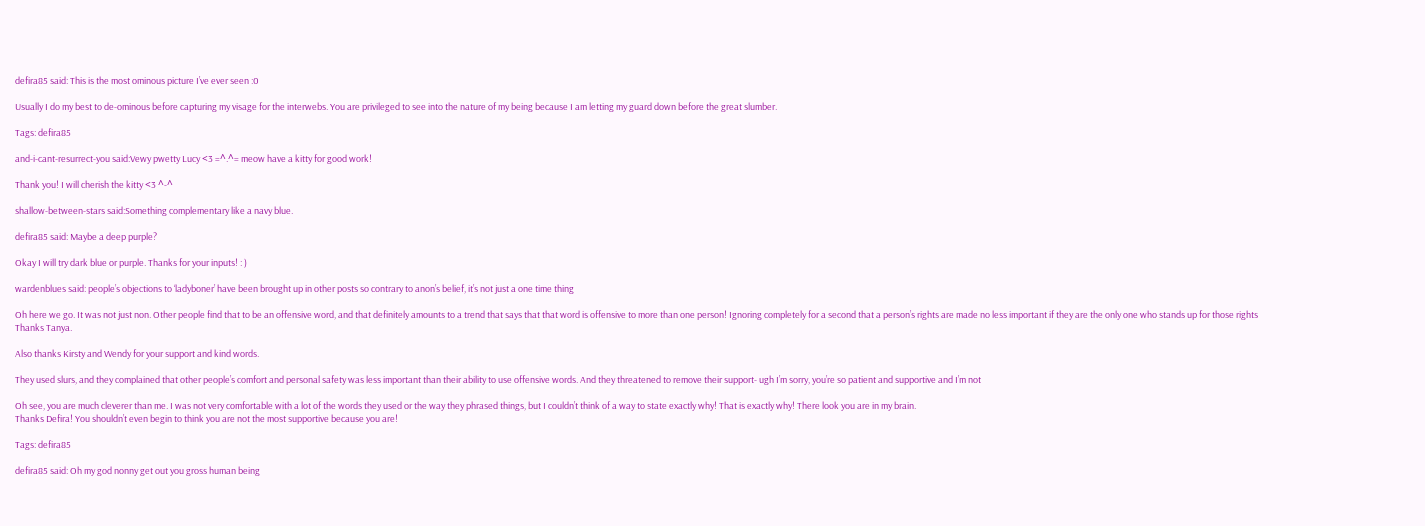defira85 said: This is the most ominous picture I’ve ever seen :0

Usually I do my best to de-ominous before capturing my visage for the interwebs. You are privileged to see into the nature of my being because I am letting my guard down before the great slumber.

Tags: defira85

and-i-cant-resurrect-you said:Vewy pwetty Lucy <3 =^.^= meow have a kitty for good work!

Thank you! I will cherish the kitty <3 ^-^

shallow-between-stars said:Something complementary like a navy blue.

defira85 said: Maybe a deep purple?

Okay I will try dark blue or purple. Thanks for your inputs! : )

wardenblues said: people’s objections to ‘ladyboner’ have been brought up in other posts so contrary to anon’s belief, it’s not just a one time thing

Oh here we go. It was not just non. Other people find that to be an offensive word, and that definitely amounts to a trend that says that that word is offensive to more than one person! Ignoring completely for a second that a person’s rights are made no less important if they are the only one who stands up for those rights
Thanks Tanya.

Also thanks Kirsty and Wendy for your support and kind words.

They used slurs, and they complained that other people’s comfort and personal safety was less important than their ability to use offensive words. And they threatened to remove their support- ugh I’m sorry, you’re so patient and supportive and I’m not

Oh see, you are much cleverer than me. I was not very comfortable with a lot of the words they used or the way they phrased things, but I couldn’t think of a way to state exactly why! That is exactly why! There look you are in my brain.
Thanks Defira! You shouldn’t even begin to think you are not the most supportive because you are!

Tags: defira85

defira85 said: Oh my god nonny get out you gross human being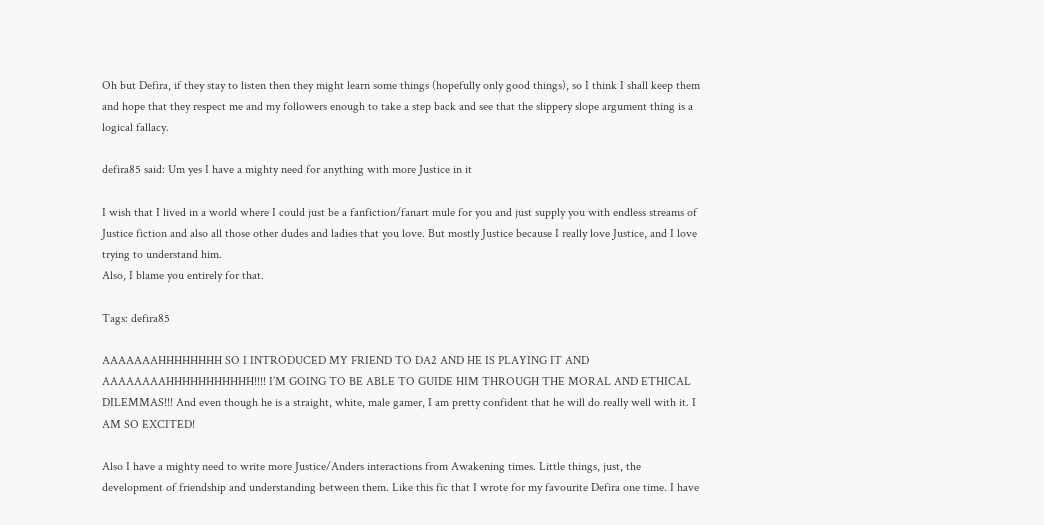Oh but Defira, if they stay to listen then they might learn some things (hopefully only good things), so I think I shall keep them and hope that they respect me and my followers enough to take a step back and see that the slippery slope argument thing is a logical fallacy.

defira85 said: Um yes I have a mighty need for anything with more Justice in it

I wish that I lived in a world where I could just be a fanfiction/fanart mule for you and just supply you with endless streams of Justice fiction and also all those other dudes and ladies that you love. But mostly Justice because I really love Justice, and I love trying to understand him.
Also, I blame you entirely for that.

Tags: defira85

AAAAAAAHHHHHHHH SO I INTRODUCED MY FRIEND TO DA2 AND HE IS PLAYING IT AND AAAAAAAAHHHHHHHHHHH!!!! I’M GOING TO BE ABLE TO GUIDE HIM THROUGH THE MORAL AND ETHICAL DILEMMAS!!! And even though he is a straight, white, male gamer, I am pretty confident that he will do really well with it. I AM SO EXCITED!

Also I have a mighty need to write more Justice/Anders interactions from Awakening times. Little things, just, the development of friendship and understanding between them. Like this fic that I wrote for my favourite Defira one time. I have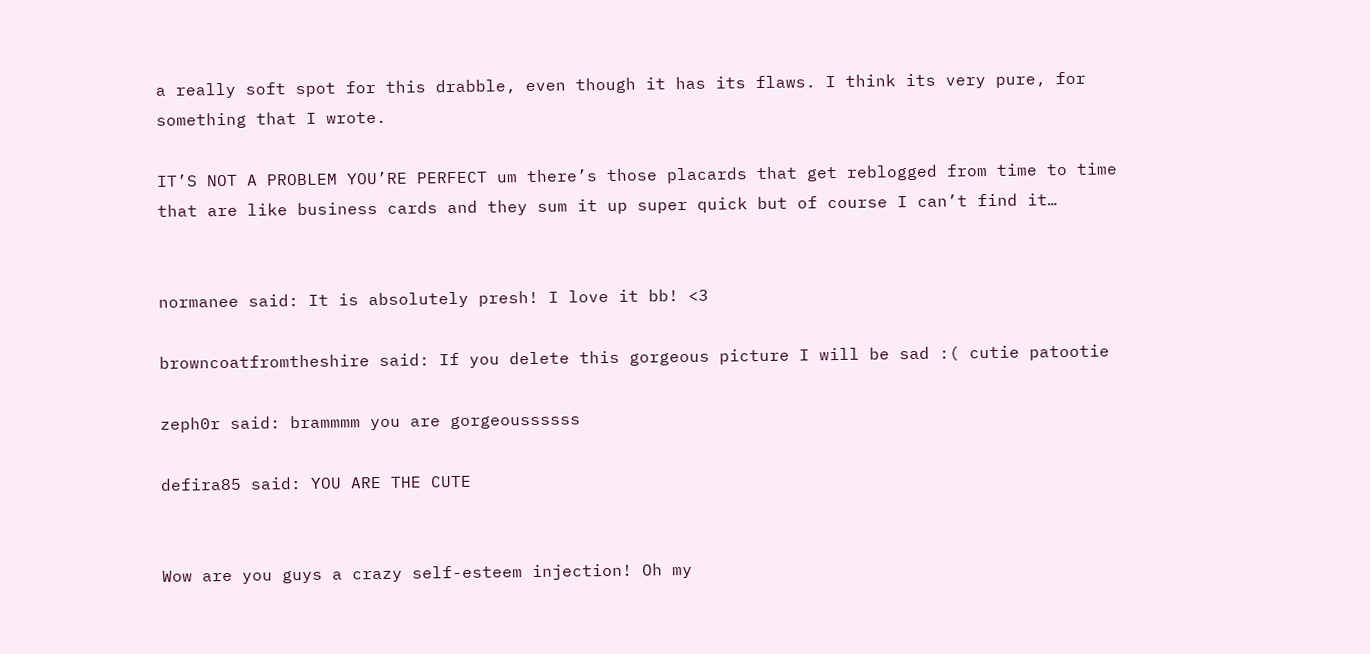a really soft spot for this drabble, even though it has its flaws. I think its very pure, for something that I wrote.

IT’S NOT A PROBLEM YOU’RE PERFECT um there’s those placards that get reblogged from time to time that are like business cards and they sum it up super quick but of course I can’t find it…


normanee said: It is absolutely presh! I love it bb! <3

browncoatfromtheshire said: If you delete this gorgeous picture I will be sad :( cutie patootie

zeph0r said: brammmm you are gorgeoussssss

defira85 said: YOU ARE THE CUTE


Wow are you guys a crazy self-esteem injection! Oh my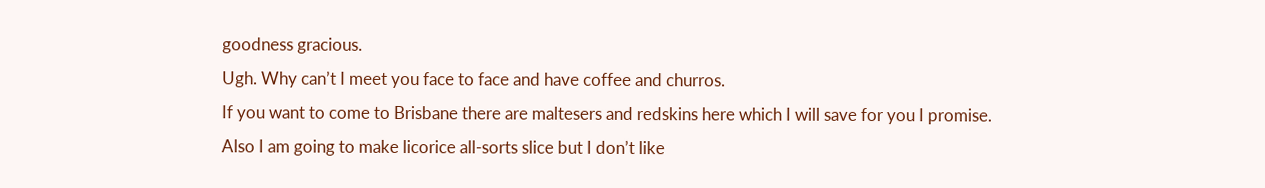goodness gracious.
Ugh. Why can’t I meet you face to face and have coffee and churros.
If you want to come to Brisbane there are maltesers and redskins here which I will save for you I promise.
Also I am going to make licorice all-sorts slice but I don’t like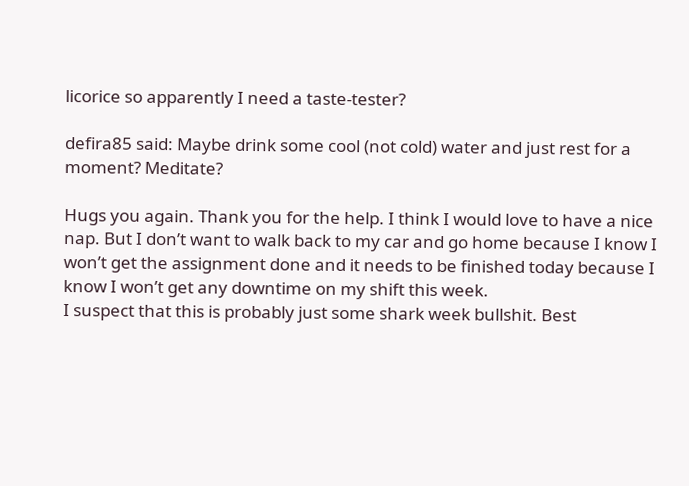licorice so apparently I need a taste-tester?

defira85 said: Maybe drink some cool (not cold) water and just rest for a moment? Meditate?

Hugs you again. Thank you for the help. I think I would love to have a nice nap. But I don’t want to walk back to my car and go home because I know I won’t get the assignment done and it needs to be finished today because I know I won’t get any downtime on my shift this week.
I suspect that this is probably just some shark week bullshit. Best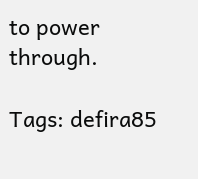to power through.

Tags: defira85